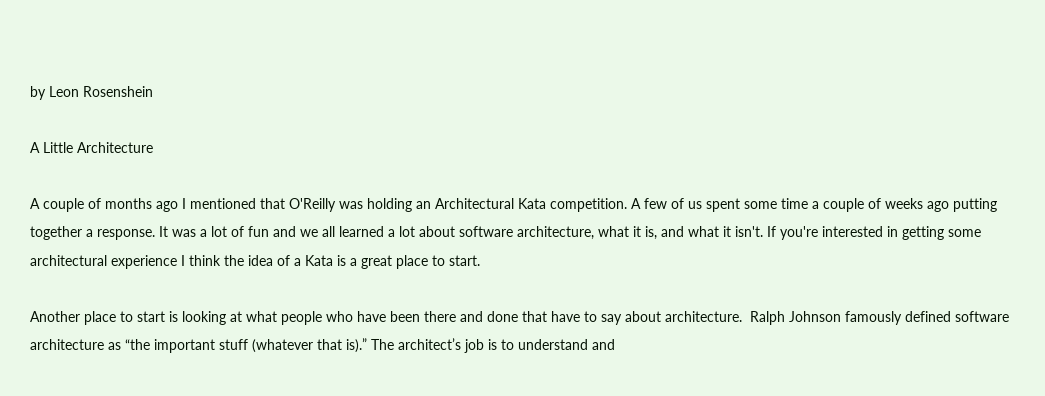by Leon Rosenshein

A Little Architecture

A couple of months ago I mentioned that O'Reilly was holding an Architectural Kata competition. A few of us spent some time a couple of weeks ago putting together a response. It was a lot of fun and we all learned a lot about software architecture, what it is, and what it isn't. If you're interested in getting some architectural experience I think the idea of a Kata is a great place to start.

Another place to start is looking at what people who have been there and done that have to say about architecture.  Ralph Johnson famously defined software architecture as “the important stuff (whatever that is).” The architect’s job is to understand and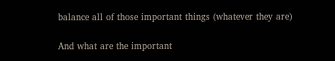balance all of those important things (whatever they are)

And what are the important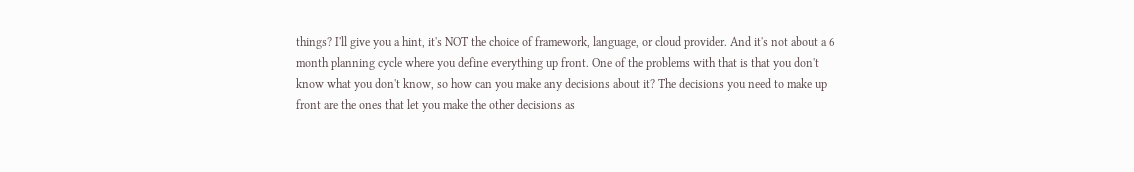things? I'll give you a hint, it's NOT the choice of framework, language, or cloud provider. And it's not about a 6 month planning cycle where you define everything up front. One of the problems with that is that you don't know what you don't know, so how can you make any decisions about it? The decisions you need to make up front are the ones that let you make the other decisions as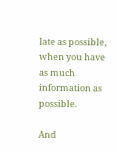late as possible, when you have as much information as possible.

And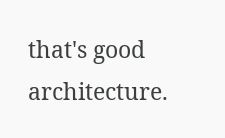that's good architecture.